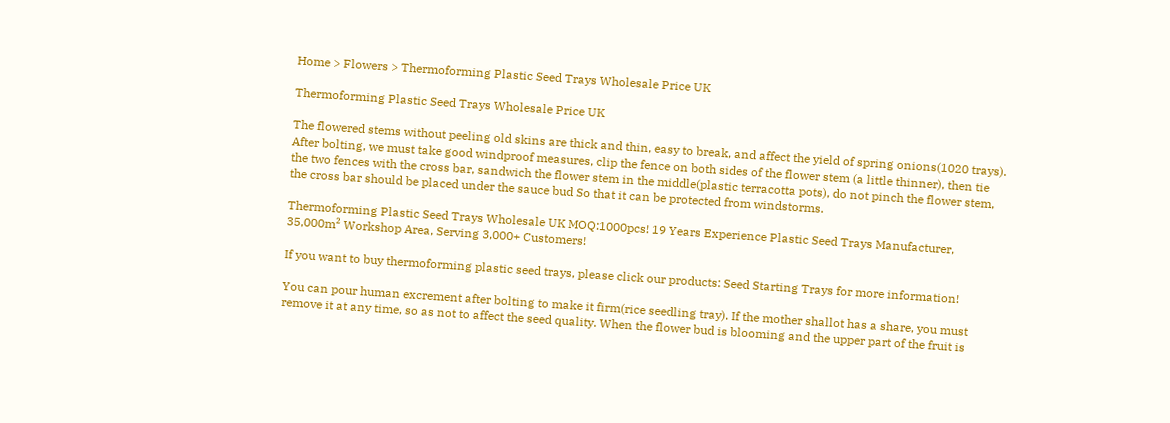Home > Flowers > Thermoforming Plastic Seed Trays Wholesale Price UK

Thermoforming Plastic Seed Trays Wholesale Price UK

The flowered stems without peeling old skins are thick and thin, easy to break, and affect the yield of spring onions(1020 trays). After bolting, we must take good windproof measures, clip the fence on both sides of the flower stem (a little thinner), then tie the two fences with the cross bar, sandwich the flower stem in the middle(plastic terracotta pots), do not pinch the flower stem, the cross bar should be placed under the sauce bud So that it can be protected from windstorms.

Thermoforming Plastic Seed Trays Wholesale UK MOQ:1000pcs! 19 Years Experience Plastic Seed Trays Manufacturer, 35,000m² Workshop Area, Serving 3,000+ Customers!

If you want to buy thermoforming plastic seed trays, please click our products: Seed Starting Trays for more information!

You can pour human excrement after bolting to make it firm(rice seedling tray). If the mother shallot has a share, you must remove it at any time, so as not to affect the seed quality. When the flower bud is blooming and the upper part of the fruit is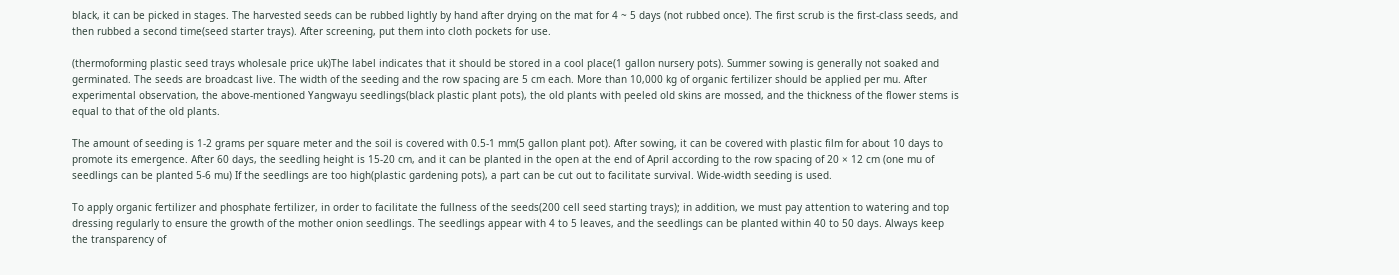black, it can be picked in stages. The harvested seeds can be rubbed lightly by hand after drying on the mat for 4 ~ 5 days (not rubbed once). The first scrub is the first-class seeds, and then rubbed a second time(seed starter trays). After screening, put them into cloth pockets for use.

(thermoforming plastic seed trays wholesale price uk)The label indicates that it should be stored in a cool place(1 gallon nursery pots). Summer sowing is generally not soaked and germinated. The seeds are broadcast live. The width of the seeding and the row spacing are 5 cm each. More than 10,000 kg of organic fertilizer should be applied per mu. After experimental observation, the above-mentioned Yangwayu seedlings(black plastic plant pots), the old plants with peeled old skins are mossed, and the thickness of the flower stems is equal to that of the old plants.

The amount of seeding is 1-2 grams per square meter and the soil is covered with 0.5-1 mm(5 gallon plant pot). After sowing, it can be covered with plastic film for about 10 days to promote its emergence. After 60 days, the seedling height is 15-20 cm, and it can be planted in the open at the end of April according to the row spacing of 20 × 12 cm (one mu of seedlings can be planted 5-6 mu) If the seedlings are too high(plastic gardening pots), a part can be cut out to facilitate survival. Wide-width seeding is used.

To apply organic fertilizer and phosphate fertilizer, in order to facilitate the fullness of the seeds(200 cell seed starting trays); in addition, we must pay attention to watering and top dressing regularly to ensure the growth of the mother onion seedlings. The seedlings appear with 4 to 5 leaves, and the seedlings can be planted within 40 to 50 days. Always keep the transparency of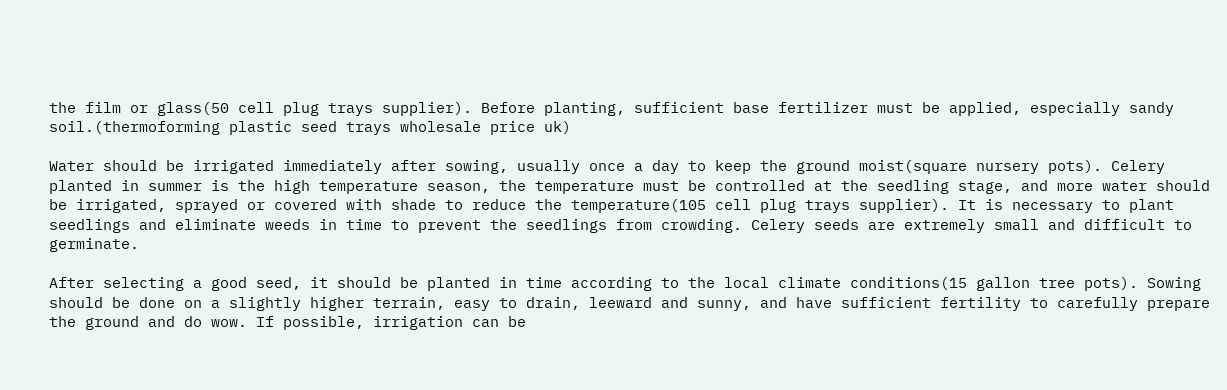the film or glass(50 cell plug trays supplier). Before planting, sufficient base fertilizer must be applied, especially sandy soil.(thermoforming plastic seed trays wholesale price uk)

Water should be irrigated immediately after sowing, usually once a day to keep the ground moist(square nursery pots). Celery planted in summer is the high temperature season, the temperature must be controlled at the seedling stage, and more water should be irrigated, sprayed or covered with shade to reduce the temperature(105 cell plug trays supplier). It is necessary to plant seedlings and eliminate weeds in time to prevent the seedlings from crowding. Celery seeds are extremely small and difficult to germinate.

After selecting a good seed, it should be planted in time according to the local climate conditions(15 gallon tree pots). Sowing should be done on a slightly higher terrain, easy to drain, leeward and sunny, and have sufficient fertility to carefully prepare the ground and do wow. If possible, irrigation can be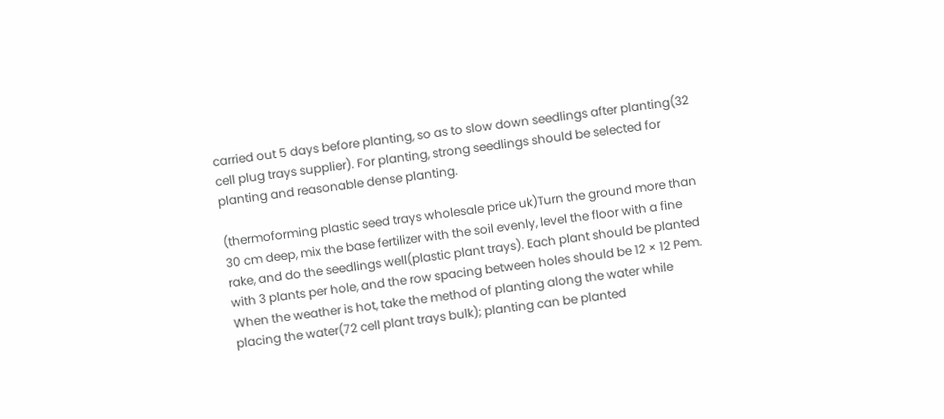carried out 5 days before planting, so as to slow down seedlings after planting(32 cell plug trays supplier). For planting, strong seedlings should be selected for planting and reasonable dense planting.

(thermoforming plastic seed trays wholesale price uk)Turn the ground more than 30 cm deep, mix the base fertilizer with the soil evenly, level the floor with a fine rake, and do the seedlings well(plastic plant trays). Each plant should be planted with 3 plants per hole, and the row spacing between holes should be 12 × 12 Pem. When the weather is hot, take the method of planting along the water while placing the water(72 cell plant trays bulk); planting can be planted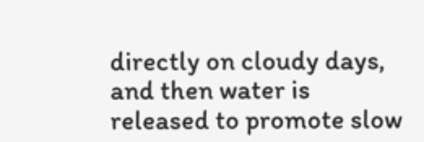directly on cloudy days, and then water is released to promote slow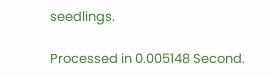seedlings.

Processed in 0.005148 Second.